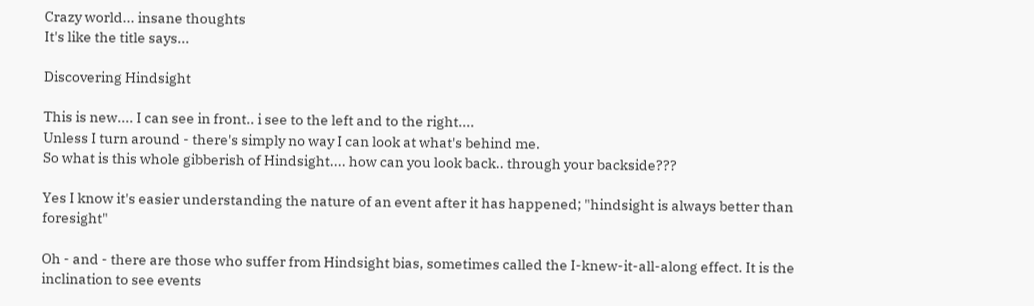Crazy world... insane thoughts
It's like the title says...

Discovering Hindsight

This is new.... I can see in front.. i see to the left and to the right....
Unless I turn around - there's simply no way I can look at what's behind me.
So what is this whole gibberish of Hindsight.... how can you look back.. through your backside???

Yes I know it's easier understanding the nature of an event after it has happened; "hindsight is always better than foresight"

Oh - and - there are those who suffer from Hindsight bias, sometimes called the I-knew-it-all-along effect. It is the inclination to see events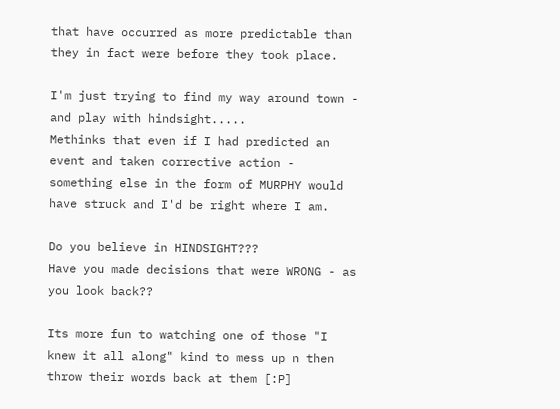that have occurred as more predictable than they in fact were before they took place.

I'm just trying to find my way around town - and play with hindsight.....
Methinks that even if I had predicted an event and taken corrective action - something else in the form of MURPHY would have struck and I'd be right where I am.

Do you believe in HINDSIGHT???
Have you made decisions that were WRONG - as you look back??

Its more fun to watching one of those "I knew it all along" kind to mess up n then throw their words back at them [:P]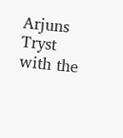Arjuns Tryst with the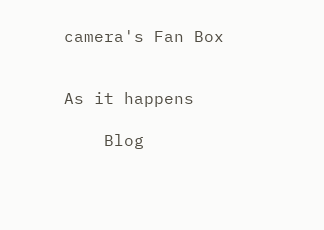camera's Fan Box


As it happens

    Blog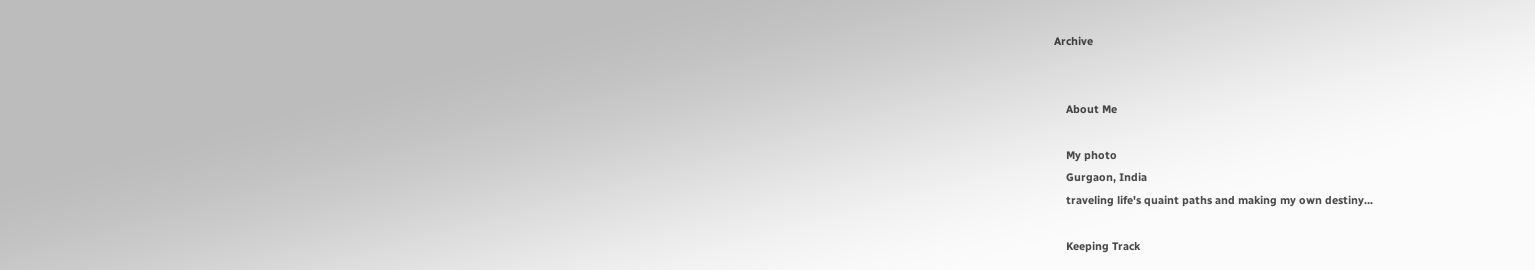Archive


    About Me

    My photo
    Gurgaon, India
    traveling life's quaint paths and making my own destiny...

    Keeping Track